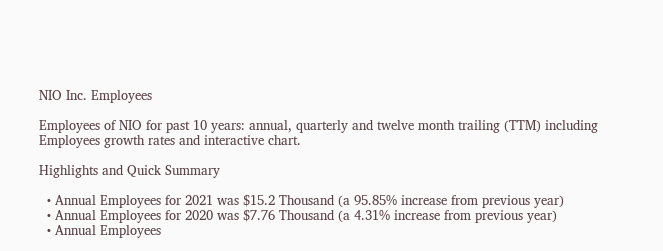NIO Inc. Employees

Employees of NIO for past 10 years: annual, quarterly and twelve month trailing (TTM) including Employees growth rates and interactive chart.

Highlights and Quick Summary

  • Annual Employees for 2021 was $15.2 Thousand (a 95.85% increase from previous year)
  • Annual Employees for 2020 was $7.76 Thousand (a 4.31% increase from previous year)
  • Annual Employees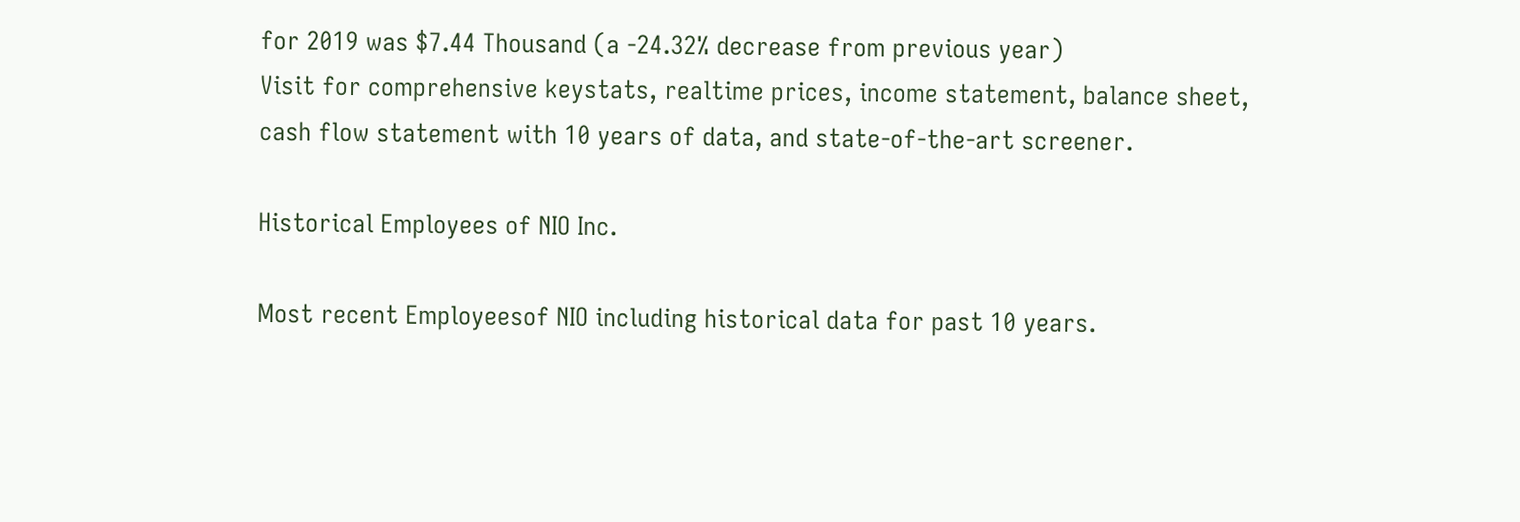for 2019 was $7.44 Thousand (a -24.32% decrease from previous year)
Visit for comprehensive keystats, realtime prices, income statement, balance sheet, cash flow statement with 10 years of data, and state-of-the-art screener.

Historical Employees of NIO Inc.

Most recent Employeesof NIO including historical data for past 10 years.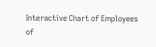Interactive Chart of Employees of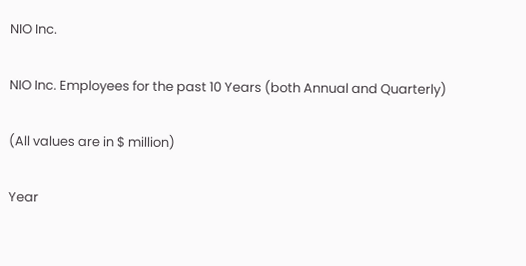NIO Inc.

NIO Inc. Employees for the past 10 Years (both Annual and Quarterly)

(All values are in $ million)

Year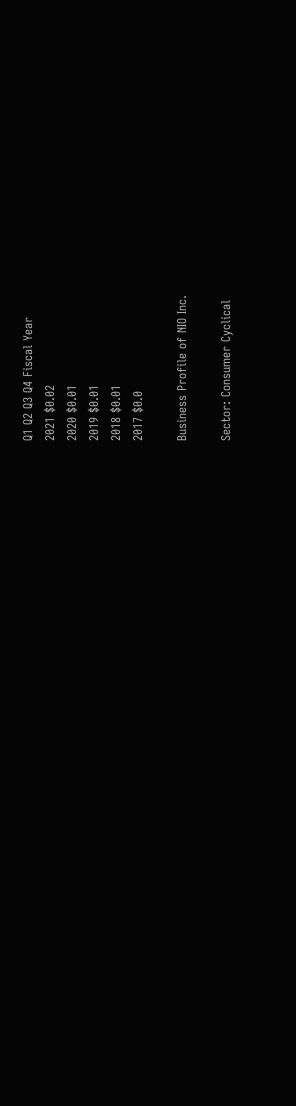Q1 Q2 Q3 Q4 Fiscal Year
2021 $0.02
2020 $0.01
2019 $0.01
2018 $0.01
2017 $0.0

Business Profile of NIO Inc.

Sector: Consumer Cyclical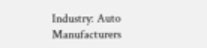Industry: Auto Manufacturers